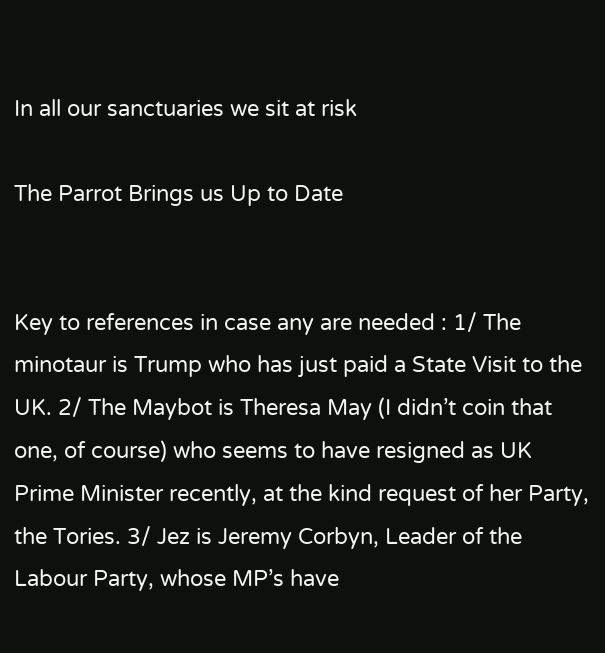In all our sanctuaries we sit at risk

The Parrot Brings us Up to Date


Key to references in case any are needed : 1/ The minotaur is Trump who has just paid a State Visit to the UK. 2/ The Maybot is Theresa May (I didn’t coin that one, of course) who seems to have resigned as UK Prime Minister recently, at the kind request of her Party, the Tories. 3/ Jez is Jeremy Corbyn, Leader of the Labour Party, whose MP’s have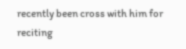recently been cross with him for reciting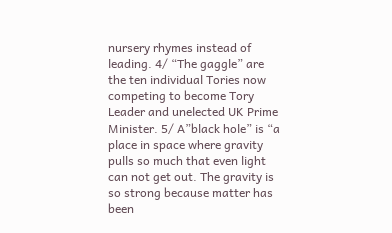nursery rhymes instead of leading. 4/ “The gaggle” are the ten individual Tories now competing to become Tory Leader and unelected UK Prime Minister. 5/ A”black hole” is “a place in space where gravity pulls so much that even light can not get out. The gravity is so strong because matter has been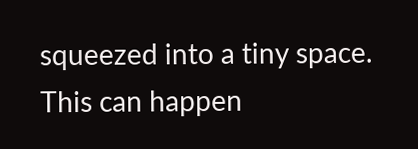squeezed into a tiny space. This can happen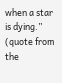when a star is dying.” (quote from the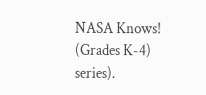NASA Knows! (Grades K-4) series).